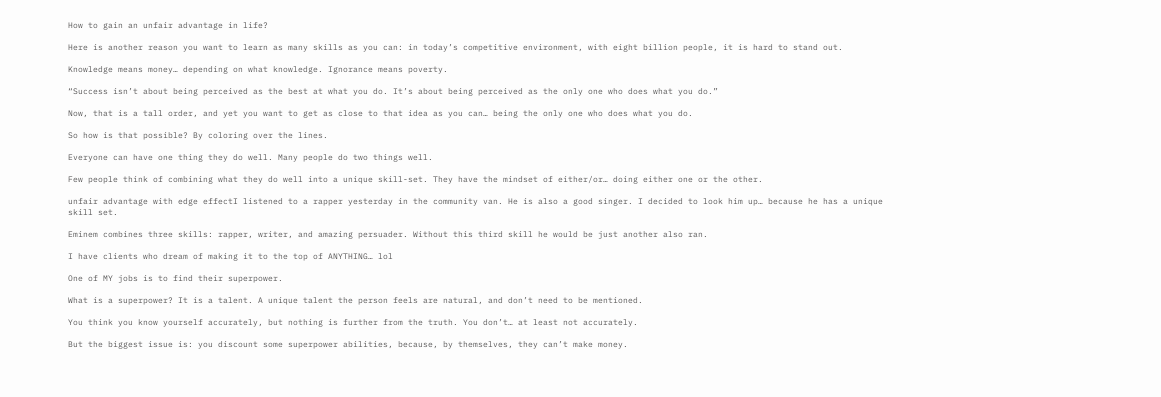How to gain an unfair advantage in life?

Here is another reason you want to learn as many skills as you can: in today’s competitive environment, with eight billion people, it is hard to stand out.

Knowledge means money… depending on what knowledge. Ignorance means poverty.

“Success isn’t about being perceived as the best at what you do. It’s about being perceived as the only one who does what you do.”

Now, that is a tall order, and yet you want to get as close to that idea as you can… being the only one who does what you do.

So how is that possible? By coloring over the lines.

Everyone can have one thing they do well. Many people do two things well.

Few people think of combining what they do well into a unique skill-set. They have the mindset of either/or… doing either one or the other.

unfair advantage with edge effectI listened to a rapper yesterday in the community van. He is also a good singer. I decided to look him up… because he has a unique skill set.

Eminem combines three skills: rapper, writer, and amazing persuader. Without this third skill he would be just another also ran.

I have clients who dream of making it to the top of ANYTHING… lol

One of MY jobs is to find their superpower.

What is a superpower? It is a talent. A unique talent the person feels are natural, and don’t need to be mentioned.

You think you know yourself accurately, but nothing is further from the truth. You don’t… at least not accurately.

But the biggest issue is: you discount some superpower abilities, because, by themselves, they can’t make money.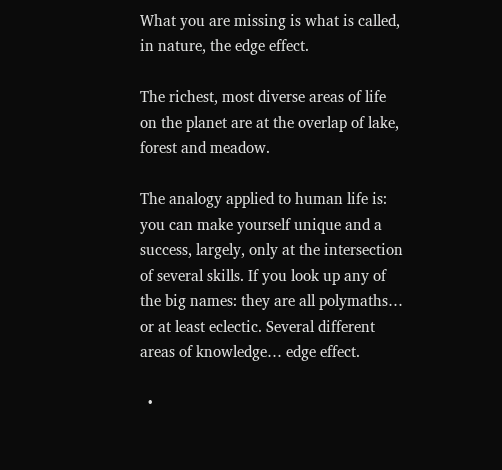What you are missing is what is called, in nature, the edge effect.

The richest, most diverse areas of life on the planet are at the overlap of lake, forest and meadow.

The analogy applied to human life is: you can make yourself unique and a success, largely, only at the intersection of several skills. If you look up any of the big names: they are all polymaths… or at least eclectic. Several different areas of knowledge… edge effect.

  •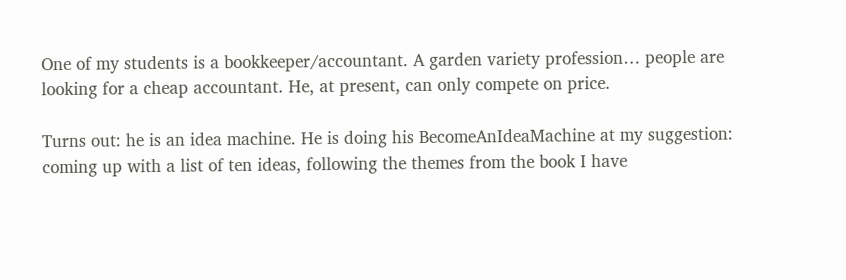One of my students is a bookkeeper/accountant. A garden variety profession… people are looking for a cheap accountant. He, at present, can only compete on price.

Turns out: he is an idea machine. He is doing his BecomeAnIdeaMachine at my suggestion: coming up with a list of ten ideas, following the themes from the book I have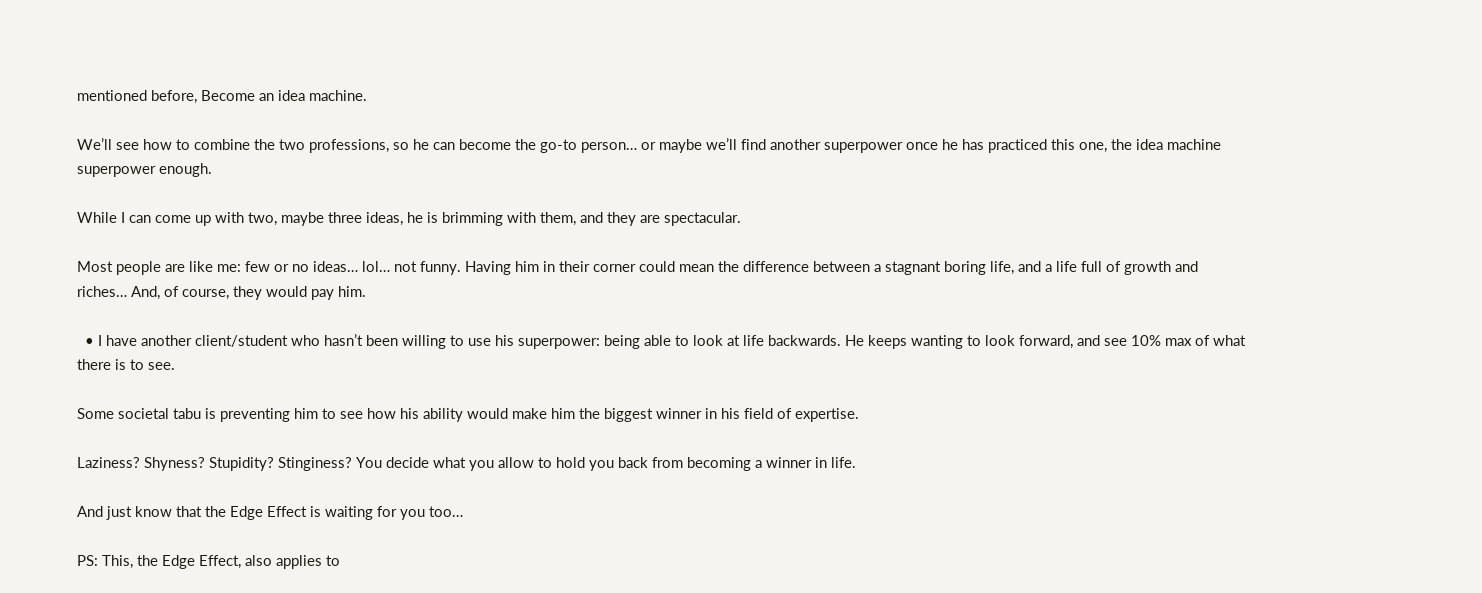mentioned before, Become an idea machine.

We’ll see how to combine the two professions, so he can become the go-to person… or maybe we’ll find another superpower once he has practiced this one, the idea machine superpower enough.

While I can come up with two, maybe three ideas, he is brimming with them, and they are spectacular.

Most people are like me: few or no ideas… lol… not funny. Having him in their corner could mean the difference between a stagnant boring life, and a life full of growth and riches… And, of course, they would pay him.

  • I have another client/student who hasn’t been willing to use his superpower: being able to look at life backwards. He keeps wanting to look forward, and see 10% max of what there is to see.

Some societal tabu is preventing him to see how his ability would make him the biggest winner in his field of expertise.

Laziness? Shyness? Stupidity? Stinginess? You decide what you allow to hold you back from becoming a winner in life.

And just know that the Edge Effect is waiting for you too…

PS: This, the Edge Effect, also applies to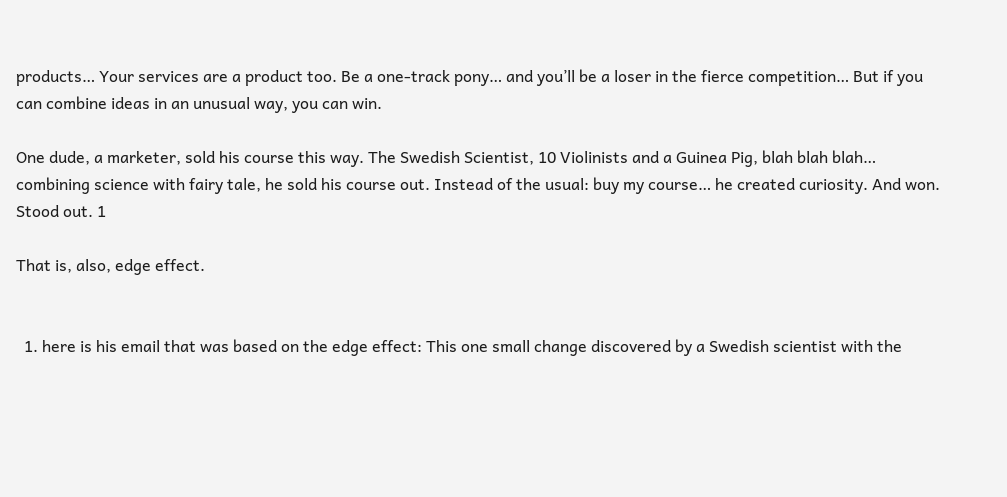products… Your services are a product too. Be a one-track pony… and you’ll be a loser in the fierce competition… But if you can combine ideas in an unusual way, you can win.

One dude, a marketer, sold his course this way. The Swedish Scientist, 10 Violinists and a Guinea Pig, blah blah blah…  combining science with fairy tale, he sold his course out. Instead of the usual: buy my course… he created curiosity. And won. Stood out. 1

That is, also, edge effect.


  1. here is his email that was based on the edge effect: This one small change discovered by a Swedish scientist with the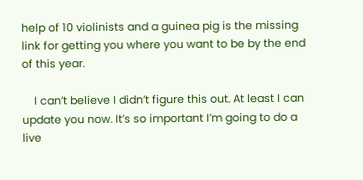help of 10 violinists and a guinea pig is the missing link for getting you where you want to be by the end of this year.

    I can’t believe I didn’t figure this out. At least I can update you now. It’s so important I’m going to do a live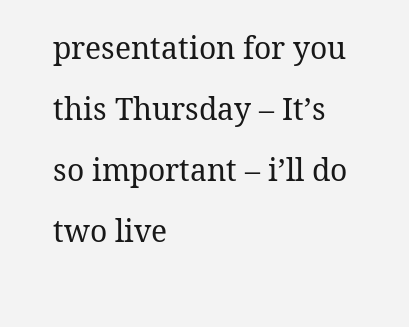presentation for you this Thursday – It’s so important – i’ll do two live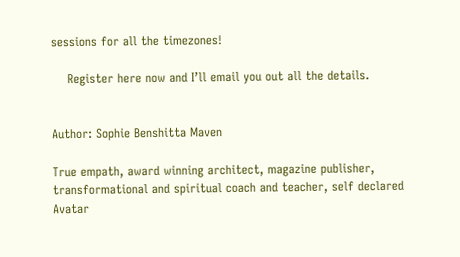sessions for all the timezones!

    Register here now and I’ll email you out all the details.


Author: Sophie Benshitta Maven

True empath, award winning architect, magazine publisher, transformational and spiritual coach and teacher, self declared Avatar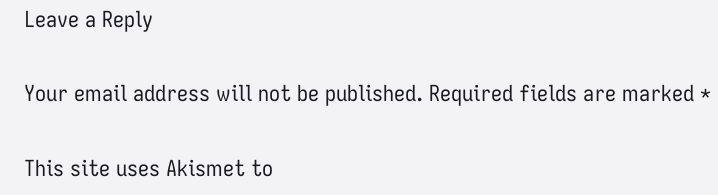Leave a Reply

Your email address will not be published. Required fields are marked *

This site uses Akismet to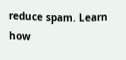reduce spam. Learn how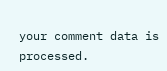your comment data is processed.